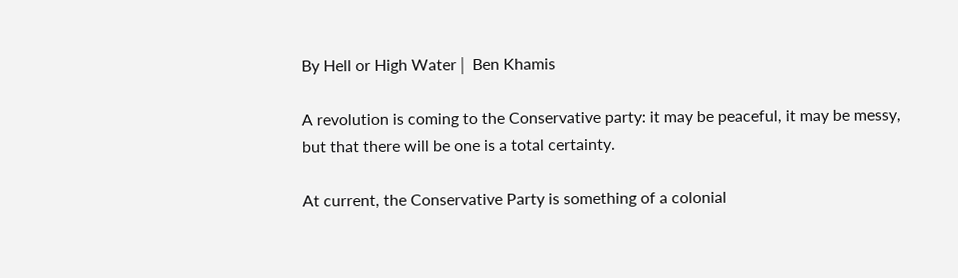By Hell or High Water│ Ben Khamis

A revolution is coming to the Conservative party: it may be peaceful, it may be messy, but that there will be one is a total certainty.

At current, the Conservative Party is something of a colonial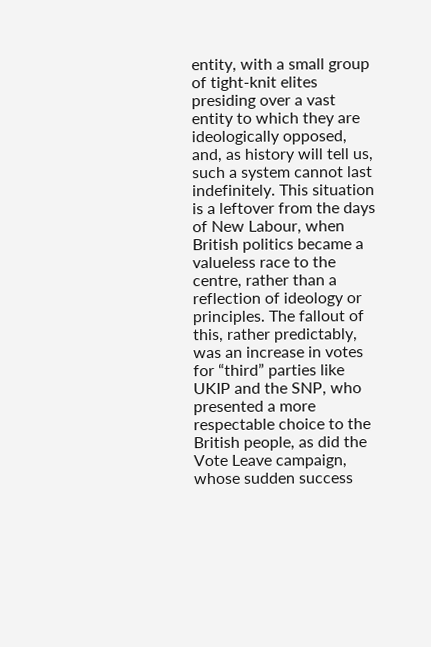entity, with a small group of tight-knit elites presiding over a vast entity to which they are ideologically opposed, and, as history will tell us, such a system cannot last indefinitely. This situation is a leftover from the days of New Labour, when British politics became a valueless race to the centre, rather than a reflection of ideology or principles. The fallout of this, rather predictably, was an increase in votes for “third” parties like UKIP and the SNP, who presented a more respectable choice to the British people, as did the Vote Leave campaign, whose sudden success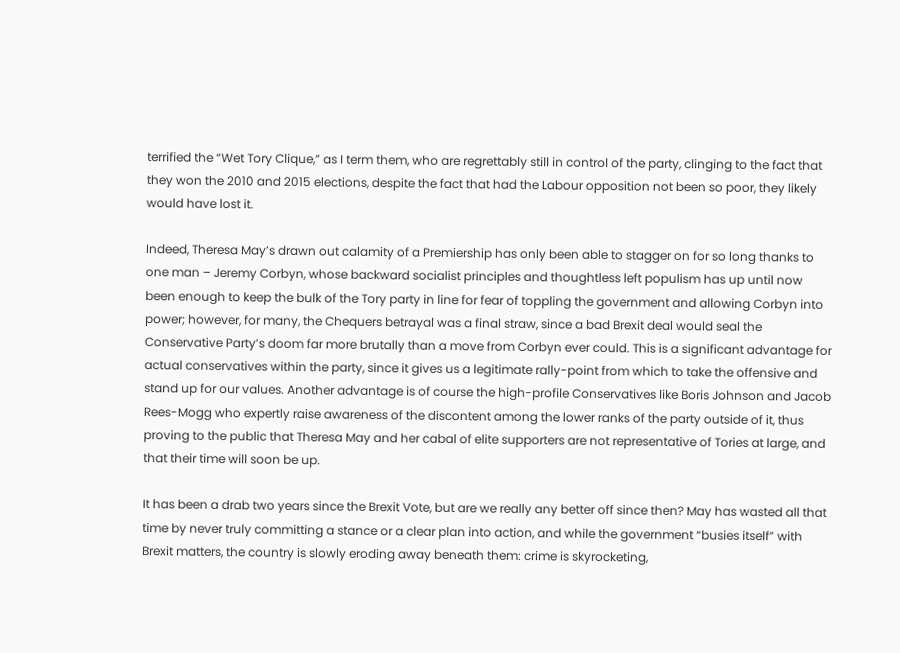terrified the “Wet Tory Clique,” as I term them, who are regrettably still in control of the party, clinging to the fact that they won the 2010 and 2015 elections, despite the fact that had the Labour opposition not been so poor, they likely would have lost it.

Indeed, Theresa May’s drawn out calamity of a Premiership has only been able to stagger on for so long thanks to one man – Jeremy Corbyn, whose backward socialist principles and thoughtless left populism has up until now been enough to keep the bulk of the Tory party in line for fear of toppling the government and allowing Corbyn into power; however, for many, the Chequers betrayal was a final straw, since a bad Brexit deal would seal the Conservative Party’s doom far more brutally than a move from Corbyn ever could. This is a significant advantage for actual conservatives within the party, since it gives us a legitimate rally-point from which to take the offensive and stand up for our values. Another advantage is of course the high-profile Conservatives like Boris Johnson and Jacob Rees-Mogg who expertly raise awareness of the discontent among the lower ranks of the party outside of it, thus proving to the public that Theresa May and her cabal of elite supporters are not representative of Tories at large, and that their time will soon be up.

It has been a drab two years since the Brexit Vote, but are we really any better off since then? May has wasted all that time by never truly committing a stance or a clear plan into action, and while the government “busies itself” with Brexit matters, the country is slowly eroding away beneath them: crime is skyrocketing,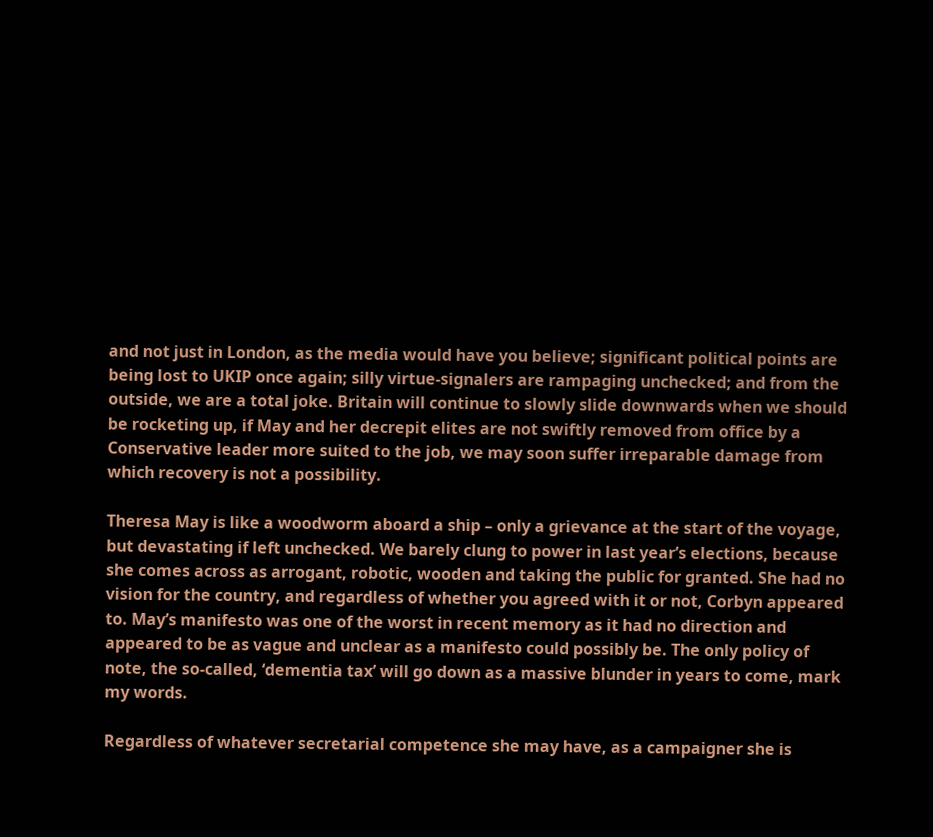and not just in London, as the media would have you believe; significant political points are being lost to UKIP once again; silly virtue-signalers are rampaging unchecked; and from the outside, we are a total joke. Britain will continue to slowly slide downwards when we should be rocketing up, if May and her decrepit elites are not swiftly removed from office by a Conservative leader more suited to the job, we may soon suffer irreparable damage from which recovery is not a possibility.

Theresa May is like a woodworm aboard a ship – only a grievance at the start of the voyage, but devastating if left unchecked. We barely clung to power in last year’s elections, because she comes across as arrogant, robotic, wooden and taking the public for granted. She had no vision for the country, and regardless of whether you agreed with it or not, Corbyn appeared to. May’s manifesto was one of the worst in recent memory as it had no direction and appeared to be as vague and unclear as a manifesto could possibly be. The only policy of note, the so-called, ‘dementia tax’ will go down as a massive blunder in years to come, mark my words.

Regardless of whatever secretarial competence she may have, as a campaigner she is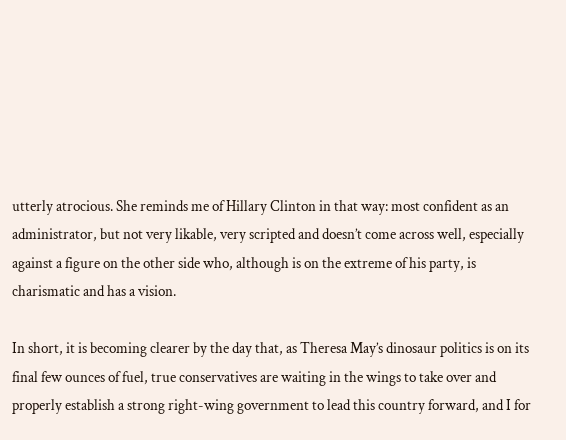utterly atrocious. She reminds me of Hillary Clinton in that way: most confident as an administrator, but not very likable, very scripted and doesn’t come across well, especially against a figure on the other side who, although is on the extreme of his party, is charismatic and has a vision.

In short, it is becoming clearer by the day that, as Theresa May’s dinosaur politics is on its final few ounces of fuel, true conservatives are waiting in the wings to take over and properly establish a strong right-wing government to lead this country forward, and I for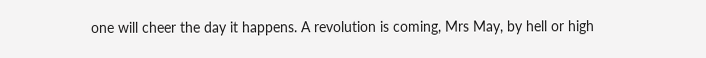one will cheer the day it happens. A revolution is coming, Mrs May, by hell or high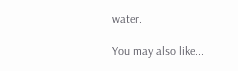water.

You may also like...